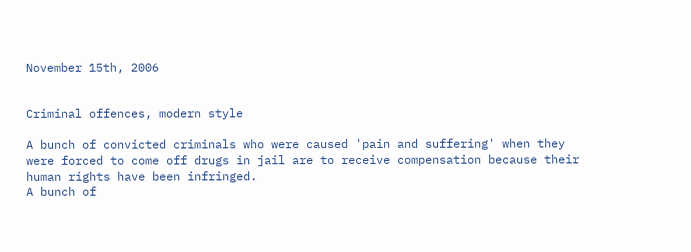November 15th, 2006


Criminal offences, modern style

A bunch of convicted criminals who were caused 'pain and suffering' when they were forced to come off drugs in jail are to receive compensation because their human rights have been infringed.
A bunch of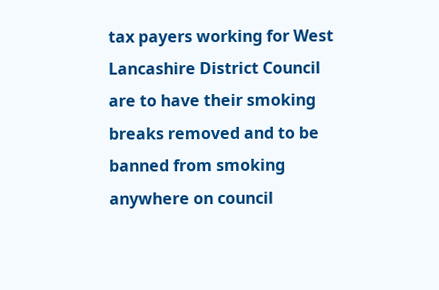tax payers working for West Lancashire District Council are to have their smoking breaks removed and to be banned from smoking anywhere on council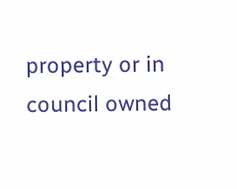property or in council owned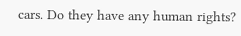cars. Do they have any human rights?